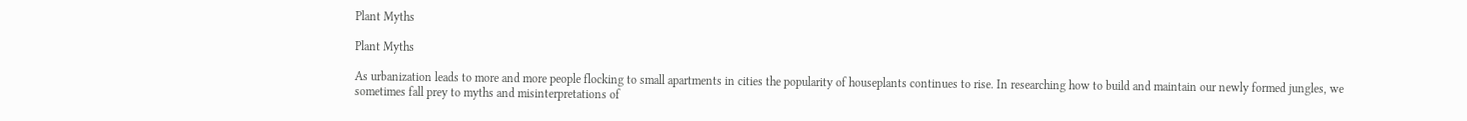Plant Myths

Plant Myths

As urbanization leads to more and more people flocking to small apartments in cities the popularity of houseplants continues to rise. In researching how to build and maintain our newly formed jungles, we sometimes fall prey to myths and misinterpretations of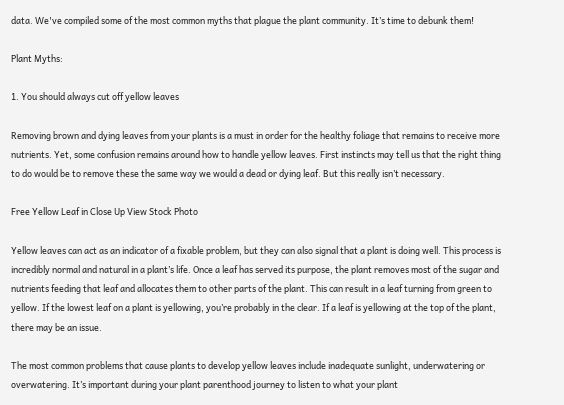data. We've compiled some of the most common myths that plague the plant community. It’s time to debunk them!

Plant Myths:

1. You should always cut off yellow leaves

Removing brown and dying leaves from your plants is a must in order for the healthy foliage that remains to receive more nutrients. Yet, some confusion remains around how to handle yellow leaves. First instincts may tell us that the right thing to do would be to remove these the same way we would a dead or dying leaf. But this really isn’t necessary.

Free Yellow Leaf in Close Up View Stock Photo

Yellow leaves can act as an indicator of a fixable problem, but they can also signal that a plant is doing well. This process is incredibly normal and natural in a plant’s life. Once a leaf has served its purpose, the plant removes most of the sugar and nutrients feeding that leaf and allocates them to other parts of the plant. This can result in a leaf turning from green to yellow. If the lowest leaf on a plant is yellowing, you’re probably in the clear. If a leaf is yellowing at the top of the plant, there may be an issue.

The most common problems that cause plants to develop yellow leaves include inadequate sunlight, underwatering or overwatering. It’s important during your plant parenthood journey to listen to what your plant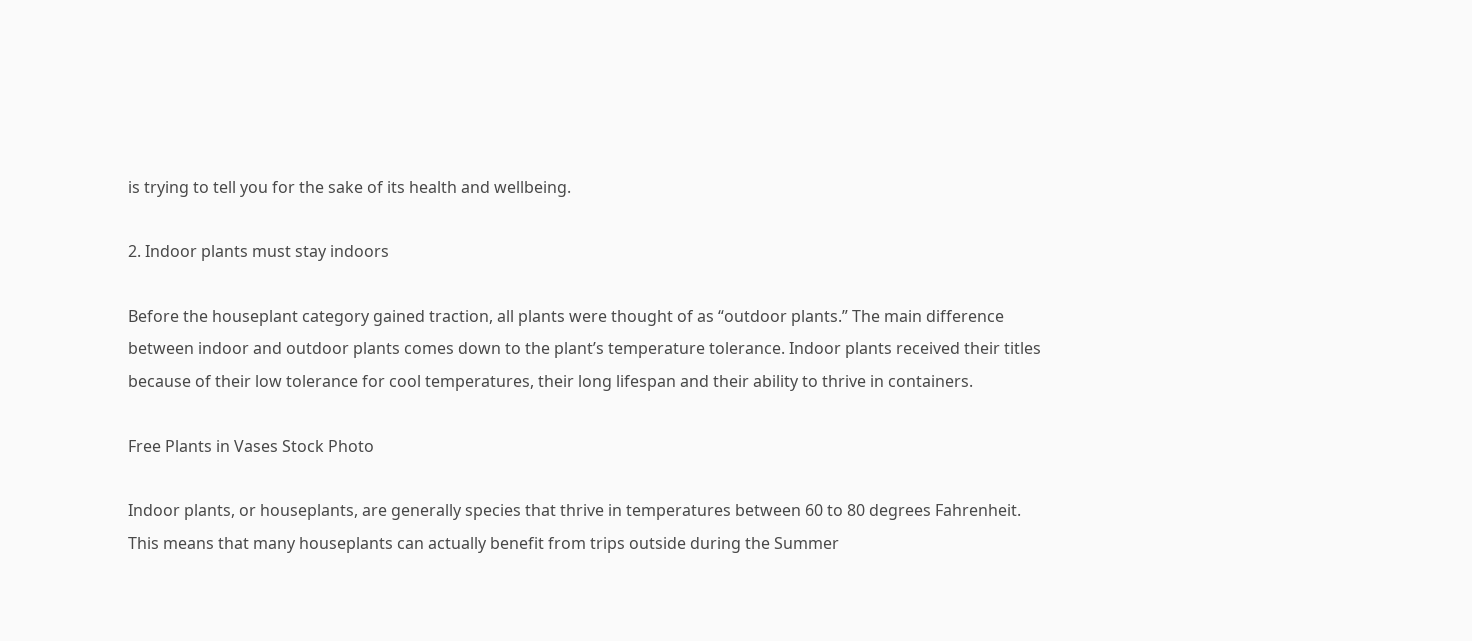is trying to tell you for the sake of its health and wellbeing.

2. Indoor plants must stay indoors

Before the houseplant category gained traction, all plants were thought of as “outdoor plants.” The main difference between indoor and outdoor plants comes down to the plant’s temperature tolerance. Indoor plants received their titles because of their low tolerance for cool temperatures, their long lifespan and their ability to thrive in containers.

Free Plants in Vases Stock Photo

Indoor plants, or houseplants, are generally species that thrive in temperatures between 60 to 80 degrees Fahrenheit. This means that many houseplants can actually benefit from trips outside during the Summer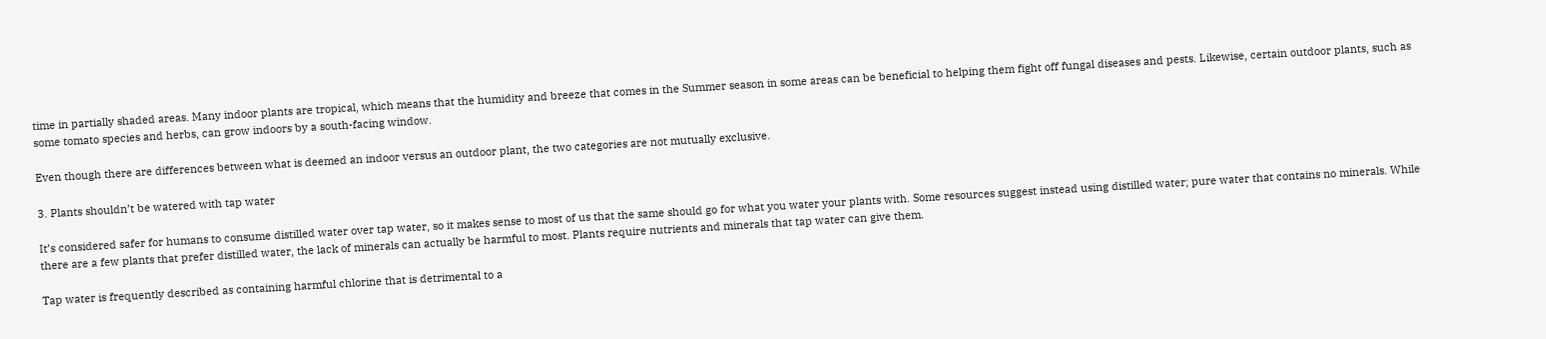time in partially shaded areas. Many indoor plants are tropical, which means that the humidity and breeze that comes in the Summer season in some areas can be beneficial to helping them fight off fungal diseases and pests. Likewise, certain outdoor plants, such as some tomato species and herbs, can grow indoors by a south-facing window.

Even though there are differences between what is deemed an indoor versus an outdoor plant, the two categories are not mutually exclusive.

3. Plants shouldn’t be watered with tap water

It’s considered safer for humans to consume distilled water over tap water, so it makes sense to most of us that the same should go for what you water your plants with. Some resources suggest instead using distilled water; pure water that contains no minerals. While there are a few plants that prefer distilled water, the lack of minerals can actually be harmful to most. Plants require nutrients and minerals that tap water can give them.

Tap water is frequently described as containing harmful chlorine that is detrimental to a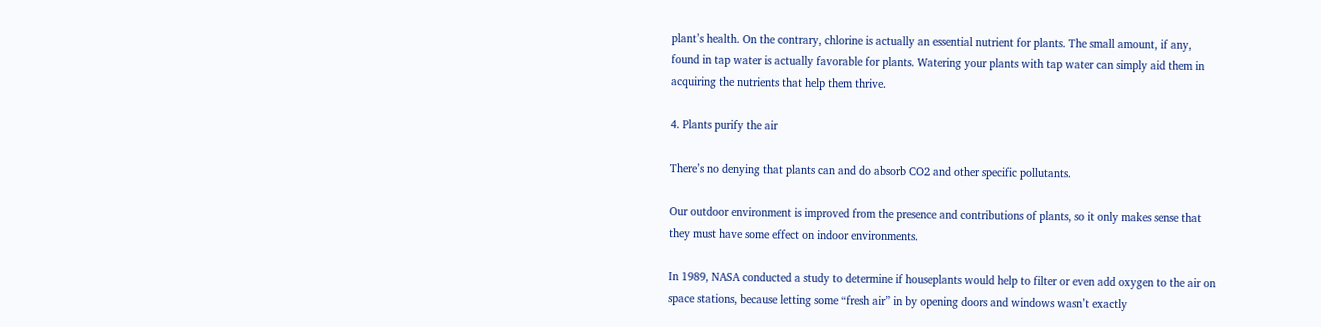plant’s health. On the contrary, chlorine is actually an essential nutrient for plants. The small amount, if any, found in tap water is actually favorable for plants. Watering your plants with tap water can simply aid them in acquiring the nutrients that help them thrive.

4. Plants purify the air

There’s no denying that plants can and do absorb CO2 and other specific pollutants.

Our outdoor environment is improved from the presence and contributions of plants, so it only makes sense that they must have some effect on indoor environments.

In 1989, NASA conducted a study to determine if houseplants would help to filter or even add oxygen to the air on space stations, because letting some “fresh air” in by opening doors and windows wasn’t exactly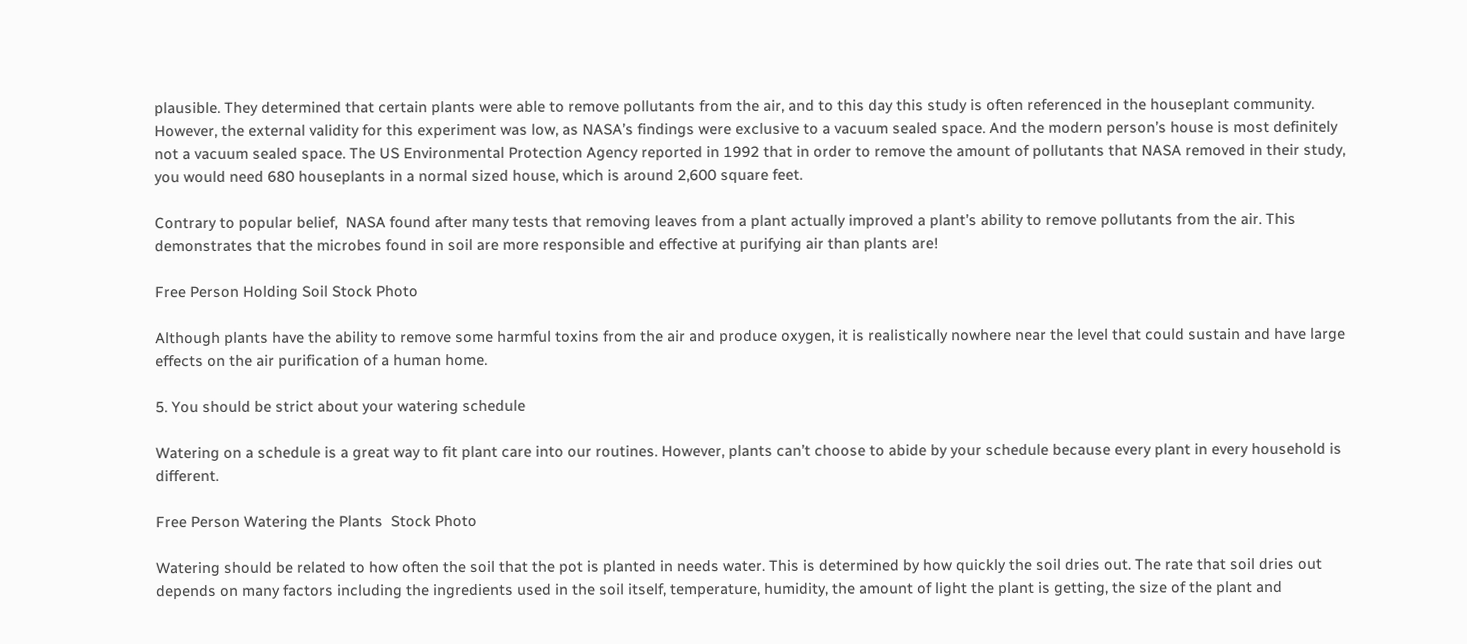plausible. They determined that certain plants were able to remove pollutants from the air, and to this day this study is often referenced in the houseplant community. However, the external validity for this experiment was low, as NASA’s findings were exclusive to a vacuum sealed space. And the modern person’s house is most definitely not a vacuum sealed space. The US Environmental Protection Agency reported in 1992 that in order to remove the amount of pollutants that NASA removed in their study, you would need 680 houseplants in a normal sized house, which is around 2,600 square feet.

Contrary to popular belief,  NASA found after many tests that removing leaves from a plant actually improved a plant’s ability to remove pollutants from the air. This demonstrates that the microbes found in soil are more responsible and effective at purifying air than plants are!

Free Person Holding Soil Stock Photo

Although plants have the ability to remove some harmful toxins from the air and produce oxygen, it is realistically nowhere near the level that could sustain and have large effects on the air purification of a human home.

5. You should be strict about your watering schedule

Watering on a schedule is a great way to fit plant care into our routines. However, plants can’t choose to abide by your schedule because every plant in every household is different.

Free Person Watering the Plants  Stock Photo

Watering should be related to how often the soil that the pot is planted in needs water. This is determined by how quickly the soil dries out. The rate that soil dries out depends on many factors including the ingredients used in the soil itself, temperature, humidity, the amount of light the plant is getting, the size of the plant and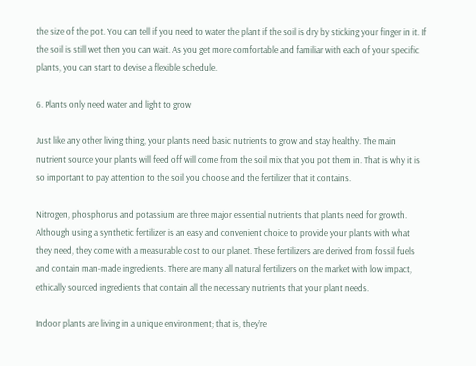the size of the pot. You can tell if you need to water the plant if the soil is dry by sticking your finger in it. If the soil is still wet then you can wait. As you get more comfortable and familiar with each of your specific plants, you can start to devise a flexible schedule.

6. Plants only need water and light to grow

Just like any other living thing, your plants need basic nutrients to grow and stay healthy. The main nutrient source your plants will feed off will come from the soil mix that you pot them in. That is why it is so important to pay attention to the soil you choose and the fertilizer that it contains.

Nitrogen, phosphorus and potassium are three major essential nutrients that plants need for growth. Although using a synthetic fertilizer is an easy and convenient choice to provide your plants with what they need, they come with a measurable cost to our planet. These fertilizers are derived from fossil fuels and contain man-made ingredients. There are many all natural fertilizers on the market with low impact, ethically sourced ingredients that contain all the necessary nutrients that your plant needs.

Indoor plants are living in a unique environment; that is, they’re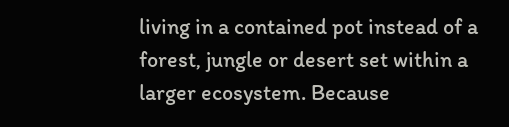living in a contained pot instead of a forest, jungle or desert set within a larger ecosystem. Because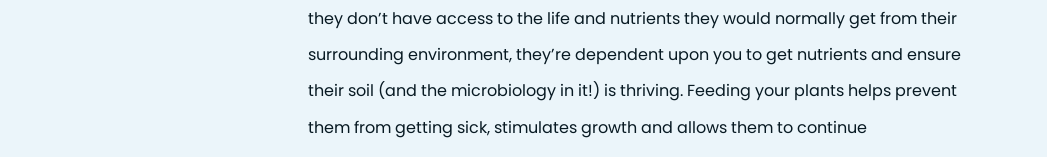they don’t have access to the life and nutrients they would normally get from their surrounding environment, they’re dependent upon you to get nutrients and ensure their soil (and the microbiology in it!) is thriving. Feeding your plants helps prevent them from getting sick, stimulates growth and allows them to continue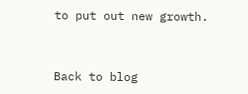to put out new growth.


Back to blog